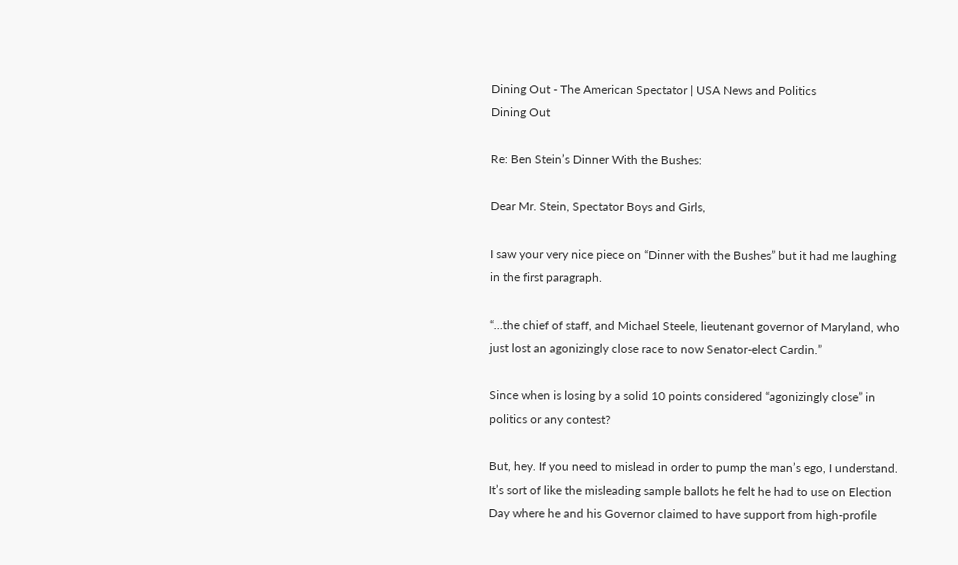Dining Out - The American Spectator | USA News and Politics
Dining Out

Re: Ben Stein’s Dinner With the Bushes:

Dear Mr. Stein, Spectator Boys and Girls,

I saw your very nice piece on “Dinner with the Bushes” but it had me laughing in the first paragraph.

“…the chief of staff, and Michael Steele, lieutenant governor of Maryland, who just lost an agonizingly close race to now Senator-elect Cardin.”

Since when is losing by a solid 10 points considered “agonizingly close” in politics or any contest?

But, hey. If you need to mislead in order to pump the man’s ego, I understand. It’s sort of like the misleading sample ballots he felt he had to use on Election Day where he and his Governor claimed to have support from high-profile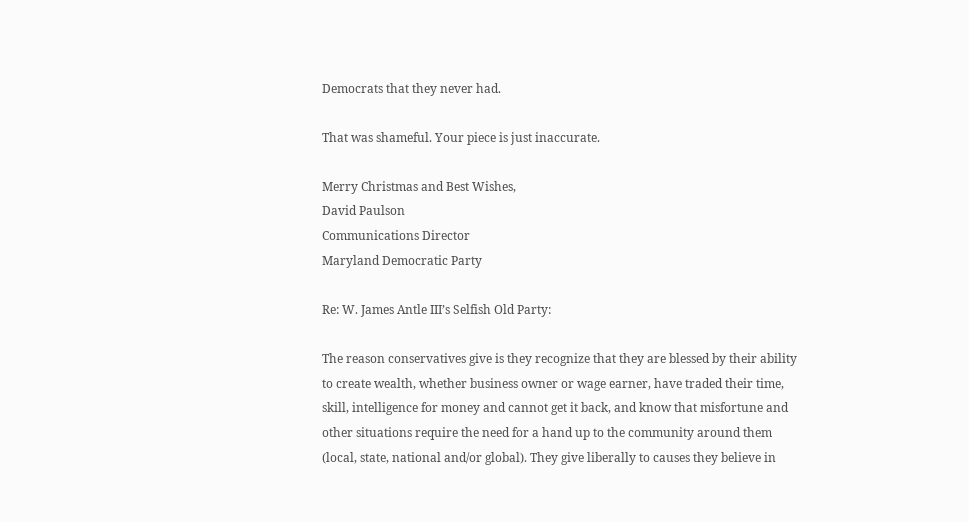Democrats that they never had.

That was shameful. Your piece is just inaccurate.

Merry Christmas and Best Wishes,
David Paulson
Communications Director
Maryland Democratic Party

Re: W. James Antle III’s Selfish Old Party:

The reason conservatives give is they recognize that they are blessed by their ability to create wealth, whether business owner or wage earner, have traded their time, skill, intelligence for money and cannot get it back, and know that misfortune and other situations require the need for a hand up to the community around them (local, state, national and/or global). They give liberally to causes they believe in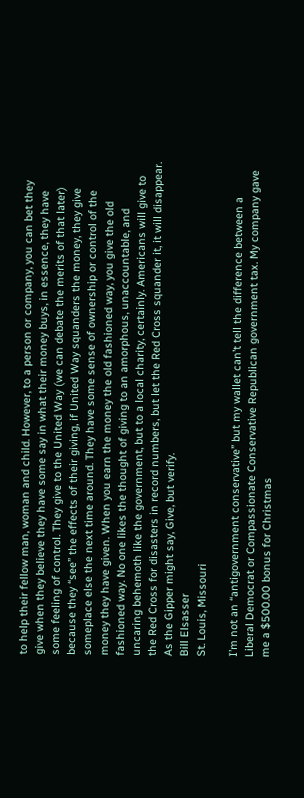to help their fellow man, woman and child. However, to a person or company, you can bet they give when they believe they have some say in what their money buys, in essence, they have some feeling of control. They give to the United Way (we can debate the merits of that later) because they “see” the effects of their giving, if United Way squanders the money, they give someplace else the next time around. They have some sense of ownership or control of the money they have given. When you earn the money the old fashioned way, you give the old fashioned way. No one likes the thought of giving to an amorphous, unaccountable, and uncaring behemoth like the government, but to a local charity, certainly. Americans will give to the Red Cross for disasters in record numbers, but let the Red Cross squander it, it will disappear. As the Gipper might say, Give, but verify.
Bill Elsasser
St. Louis, Missouri

I’m not an “antigovernment conservative” but my wallet can’t tell the difference between a Liberal Democrat or Compassionate Conservative Republican government tax. My company gave me a $500.00 bonus for Christmas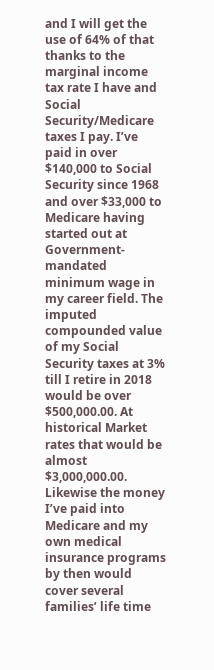and I will get the use of 64% of that thanks to the marginal income tax rate I have and Social Security/Medicare taxes I pay. I’ve paid in over $140,000 to Social Security since 1968 and over $33,000 to Medicare having started out at Government-mandated minimum wage in my career field. The imputed compounded value of my Social Security taxes at 3% till I retire in 2018 would be over $500,000.00. At historical Market rates that would be almost $3,000,000.00. Likewise the money I’ve paid into Medicare and my own medical insurance programs by then would cover several families’ life time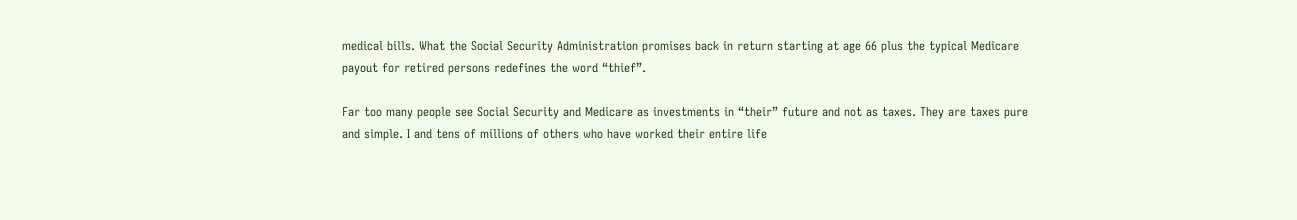medical bills. What the Social Security Administration promises back in return starting at age 66 plus the typical Medicare payout for retired persons redefines the word “thief”.

Far too many people see Social Security and Medicare as investments in “their” future and not as taxes. They are taxes pure and simple. I and tens of millions of others who have worked their entire life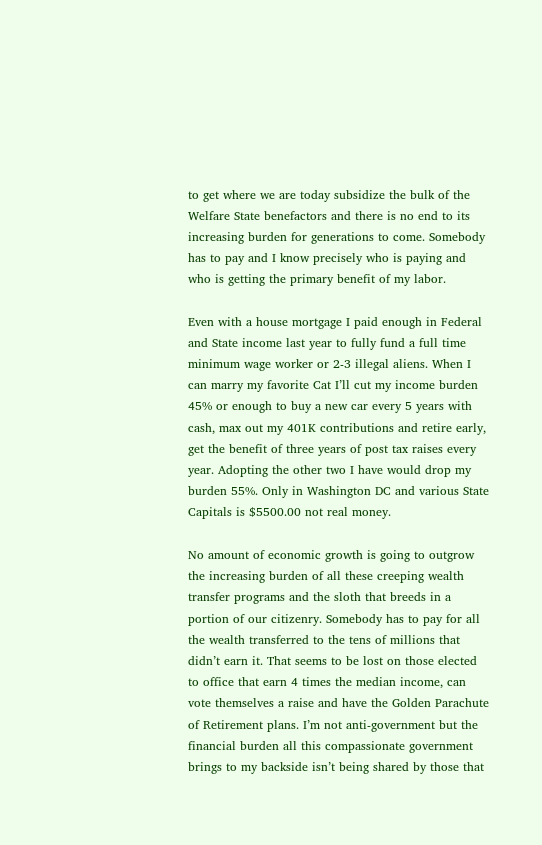to get where we are today subsidize the bulk of the Welfare State benefactors and there is no end to its increasing burden for generations to come. Somebody has to pay and I know precisely who is paying and who is getting the primary benefit of my labor.

Even with a house mortgage I paid enough in Federal and State income last year to fully fund a full time minimum wage worker or 2-3 illegal aliens. When I can marry my favorite Cat I’ll cut my income burden 45% or enough to buy a new car every 5 years with cash, max out my 401K contributions and retire early, get the benefit of three years of post tax raises every year. Adopting the other two I have would drop my burden 55%. Only in Washington DC and various State Capitals is $5500.00 not real money.

No amount of economic growth is going to outgrow the increasing burden of all these creeping wealth transfer programs and the sloth that breeds in a portion of our citizenry. Somebody has to pay for all the wealth transferred to the tens of millions that didn’t earn it. That seems to be lost on those elected to office that earn 4 times the median income, can vote themselves a raise and have the Golden Parachute of Retirement plans. I’m not anti-government but the financial burden all this compassionate government brings to my backside isn’t being shared by those that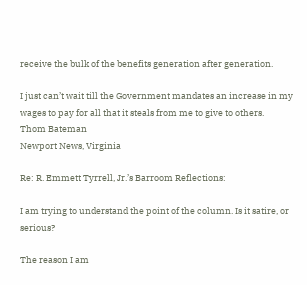receive the bulk of the benefits generation after generation.

I just can’t wait till the Government mandates an increase in my wages to pay for all that it steals from me to give to others.
Thom Bateman
Newport News, Virginia

Re: R. Emmett Tyrrell, Jr.’s Barroom Reflections:

I am trying to understand the point of the column. Is it satire, or serious?

The reason I am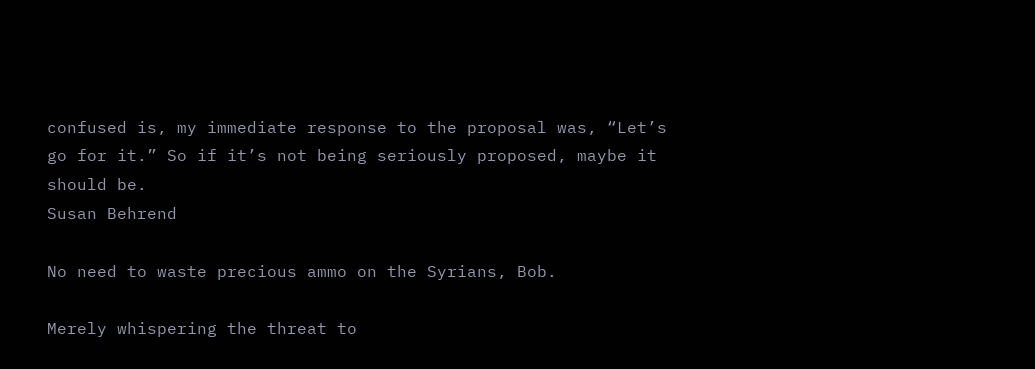confused is, my immediate response to the proposal was, “Let’s go for it.” So if it’s not being seriously proposed, maybe it should be.
Susan Behrend

No need to waste precious ammo on the Syrians, Bob.

Merely whispering the threat to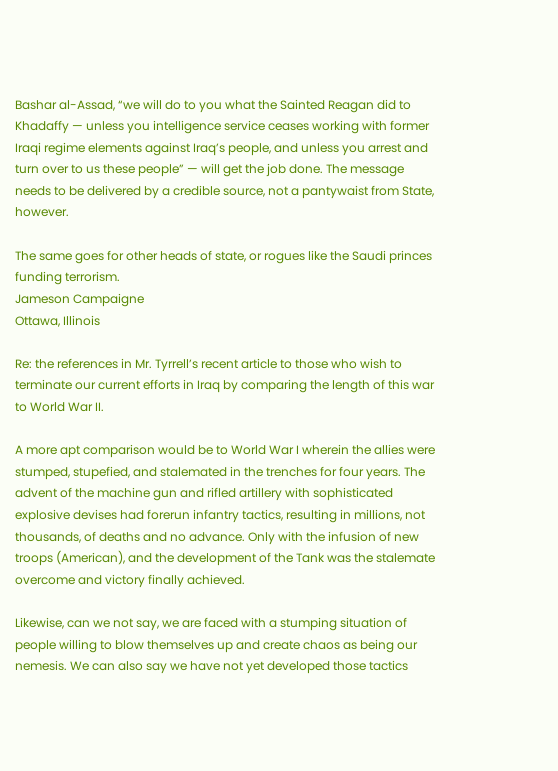Bashar al-Assad, “we will do to you what the Sainted Reagan did to Khadaffy — unless you intelligence service ceases working with former Iraqi regime elements against Iraq’s people, and unless you arrest and turn over to us these people” — will get the job done. The message needs to be delivered by a credible source, not a pantywaist from State, however.

The same goes for other heads of state, or rogues like the Saudi princes funding terrorism.
Jameson Campaigne
Ottawa, Illinois

Re: the references in Mr. Tyrrell’s recent article to those who wish to terminate our current efforts in Iraq by comparing the length of this war to World War II.

A more apt comparison would be to World War I wherein the allies were stumped, stupefied, and stalemated in the trenches for four years. The advent of the machine gun and rifled artillery with sophisticated explosive devises had forerun infantry tactics, resulting in millions, not thousands, of deaths and no advance. Only with the infusion of new troops (American), and the development of the Tank was the stalemate overcome and victory finally achieved.

Likewise, can we not say, we are faced with a stumping situation of people willing to blow themselves up and create chaos as being our nemesis. We can also say we have not yet developed those tactics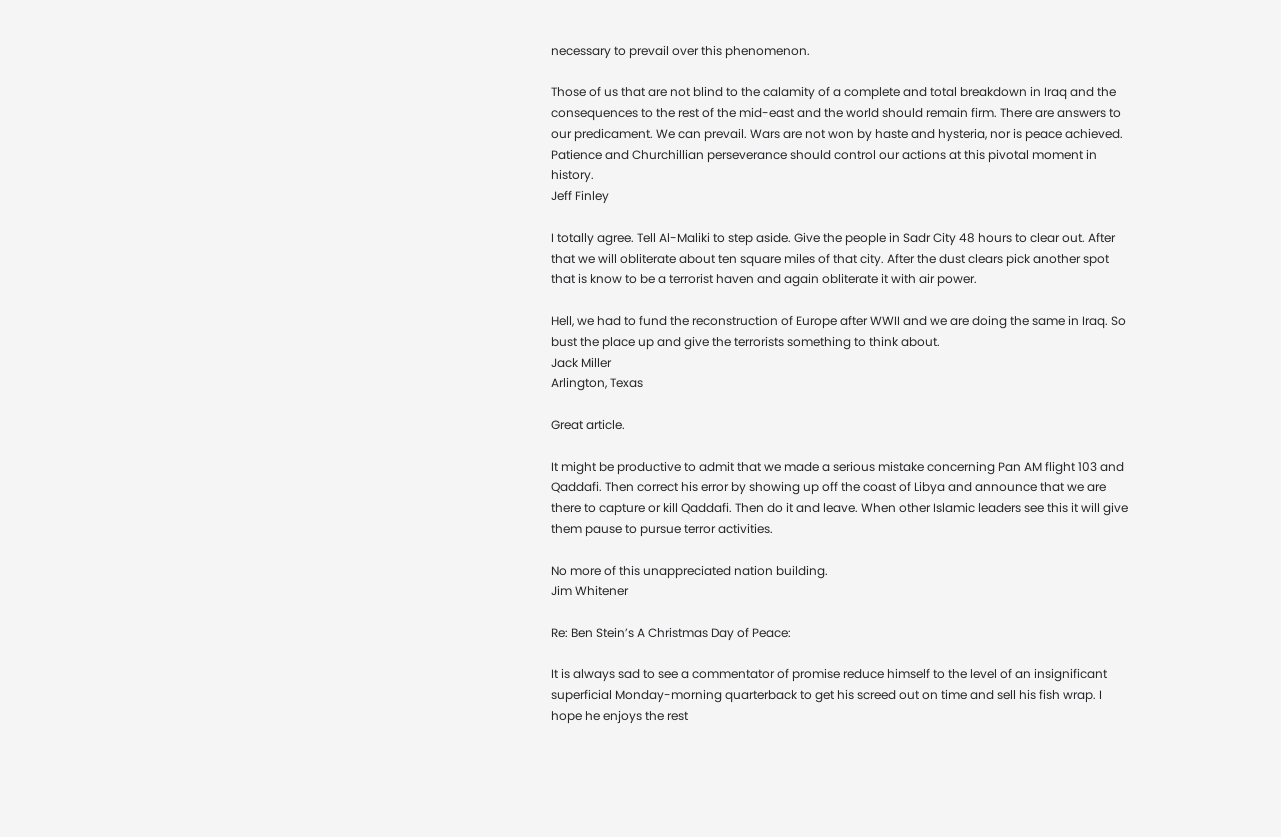necessary to prevail over this phenomenon.

Those of us that are not blind to the calamity of a complete and total breakdown in Iraq and the consequences to the rest of the mid-east and the world should remain firm. There are answers to our predicament. We can prevail. Wars are not won by haste and hysteria, nor is peace achieved. Patience and Churchillian perseverance should control our actions at this pivotal moment in history.
Jeff Finley

I totally agree. Tell Al-Maliki to step aside. Give the people in Sadr City 48 hours to clear out. After that we will obliterate about ten square miles of that city. After the dust clears pick another spot that is know to be a terrorist haven and again obliterate it with air power.

Hell, we had to fund the reconstruction of Europe after WWII and we are doing the same in Iraq. So bust the place up and give the terrorists something to think about.
Jack Miller
Arlington, Texas

Great article.

It might be productive to admit that we made a serious mistake concerning Pan AM flight 103 and Qaddafi. Then correct his error by showing up off the coast of Libya and announce that we are there to capture or kill Qaddafi. Then do it and leave. When other Islamic leaders see this it will give them pause to pursue terror activities.

No more of this unappreciated nation building.
Jim Whitener

Re: Ben Stein’s A Christmas Day of Peace:

It is always sad to see a commentator of promise reduce himself to the level of an insignificant superficial Monday-morning quarterback to get his screed out on time and sell his fish wrap. I hope he enjoys the rest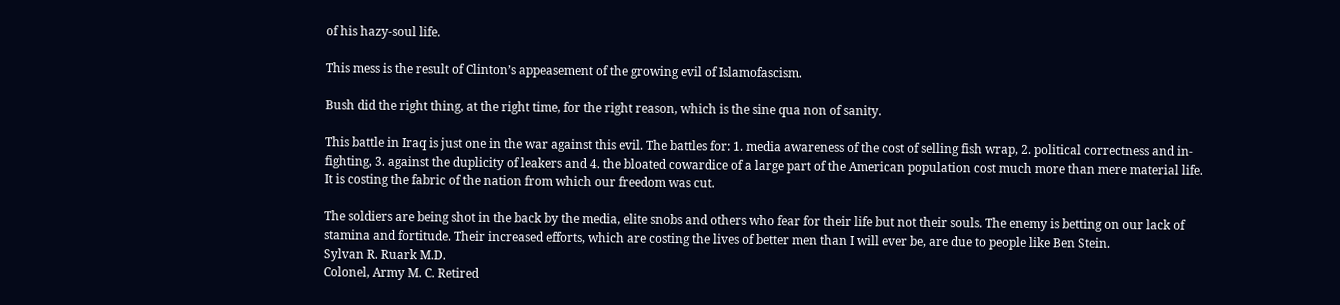of his hazy-soul life.

This mess is the result of Clinton’s appeasement of the growing evil of Islamofascism.

Bush did the right thing, at the right time, for the right reason, which is the sine qua non of sanity.

This battle in Iraq is just one in the war against this evil. The battles for: 1. media awareness of the cost of selling fish wrap, 2. political correctness and in-fighting, 3. against the duplicity of leakers and 4. the bloated cowardice of a large part of the American population cost much more than mere material life. It is costing the fabric of the nation from which our freedom was cut.

The soldiers are being shot in the back by the media, elite snobs and others who fear for their life but not their souls. The enemy is betting on our lack of stamina and fortitude. Their increased efforts, which are costing the lives of better men than I will ever be, are due to people like Ben Stein.
Sylvan R. Ruark M.D.
Colonel, Army M. C. Retired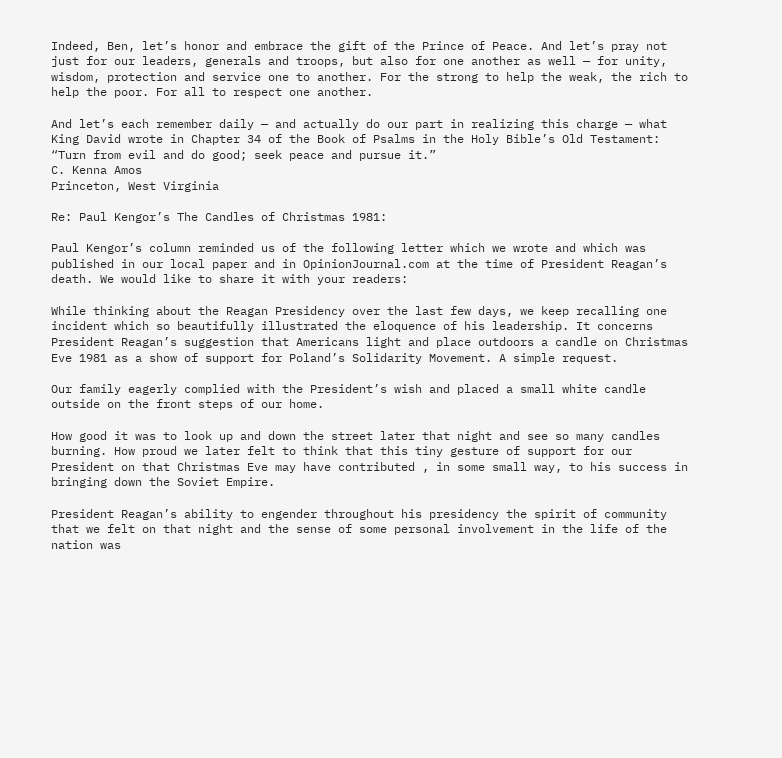Indeed, Ben, let’s honor and embrace the gift of the Prince of Peace. And let’s pray not just for our leaders, generals and troops, but also for one another as well — for unity, wisdom, protection and service one to another. For the strong to help the weak, the rich to help the poor. For all to respect one another.

And let’s each remember daily — and actually do our part in realizing this charge — what King David wrote in Chapter 34 of the Book of Psalms in the Holy Bible’s Old Testament: “Turn from evil and do good; seek peace and pursue it.”
C. Kenna Amos
Princeton, West Virginia

Re: Paul Kengor’s The Candles of Christmas 1981:

Paul Kengor’s column reminded us of the following letter which we wrote and which was published in our local paper and in OpinionJournal.com at the time of President Reagan’s death. We would like to share it with your readers:

While thinking about the Reagan Presidency over the last few days, we keep recalling one incident which so beautifully illustrated the eloquence of his leadership. It concerns President Reagan’s suggestion that Americans light and place outdoors a candle on Christmas Eve 1981 as a show of support for Poland’s Solidarity Movement. A simple request.

Our family eagerly complied with the President’s wish and placed a small white candle outside on the front steps of our home.

How good it was to look up and down the street later that night and see so many candles burning. How proud we later felt to think that this tiny gesture of support for our President on that Christmas Eve may have contributed , in some small way, to his success in bringing down the Soviet Empire.

President Reagan’s ability to engender throughout his presidency the spirit of community that we felt on that night and the sense of some personal involvement in the life of the nation was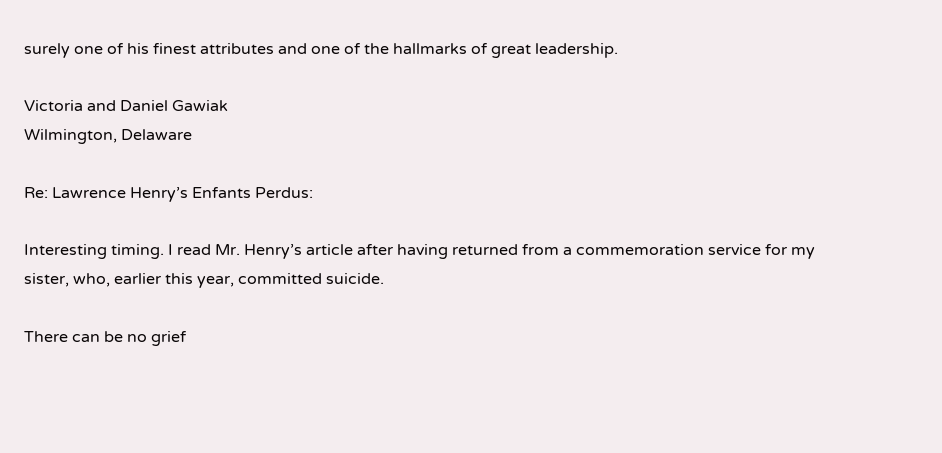surely one of his finest attributes and one of the hallmarks of great leadership.

Victoria and Daniel Gawiak
Wilmington, Delaware

Re: Lawrence Henry’s Enfants Perdus:

Interesting timing. I read Mr. Henry’s article after having returned from a commemoration service for my sister, who, earlier this year, committed suicide.

There can be no grief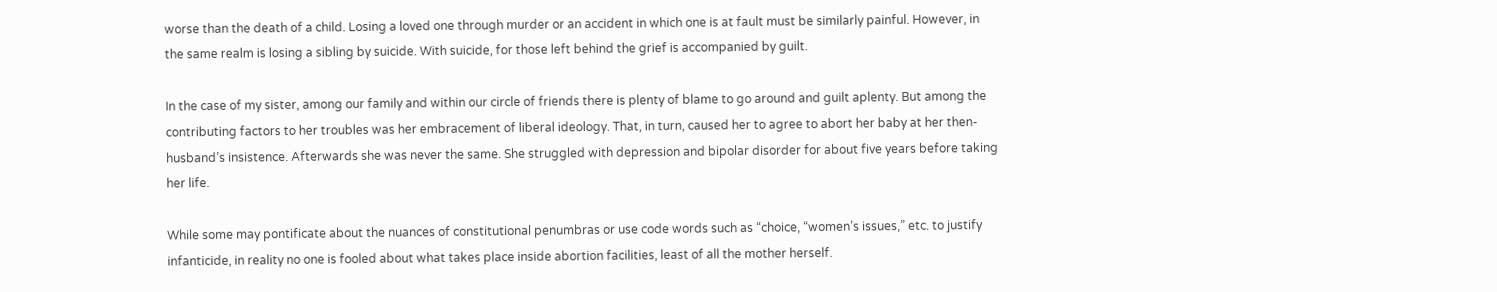worse than the death of a child. Losing a loved one through murder or an accident in which one is at fault must be similarly painful. However, in the same realm is losing a sibling by suicide. With suicide, for those left behind the grief is accompanied by guilt.

In the case of my sister, among our family and within our circle of friends there is plenty of blame to go around and guilt aplenty. But among the contributing factors to her troubles was her embracement of liberal ideology. That, in turn, caused her to agree to abort her baby at her then-husband’s insistence. Afterwards she was never the same. She struggled with depression and bipolar disorder for about five years before taking her life.

While some may pontificate about the nuances of constitutional penumbras or use code words such as “choice, “women’s issues,” etc. to justify infanticide, in reality no one is fooled about what takes place inside abortion facilities, least of all the mother herself.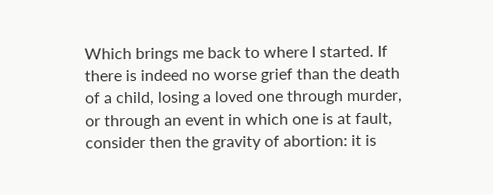Which brings me back to where I started. If there is indeed no worse grief than the death of a child, losing a loved one through murder, or through an event in which one is at fault, consider then the gravity of abortion: it is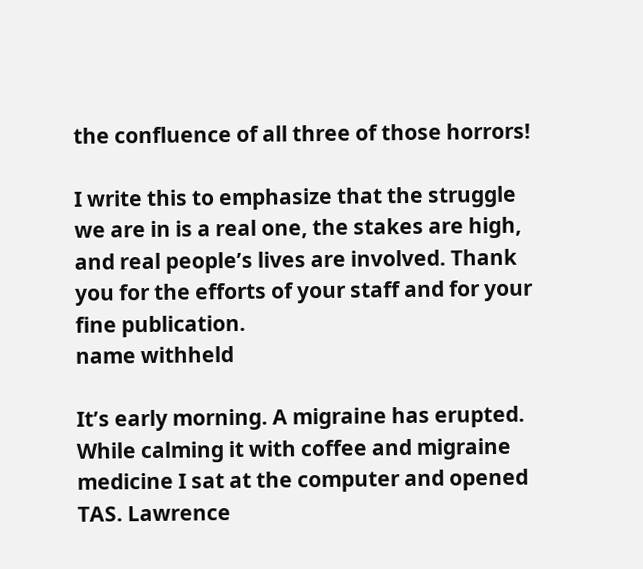the confluence of all three of those horrors!

I write this to emphasize that the struggle we are in is a real one, the stakes are high, and real people’s lives are involved. Thank you for the efforts of your staff and for your fine publication.
name withheld

It’s early morning. A migraine has erupted. While calming it with coffee and migraine medicine I sat at the computer and opened TAS. Lawrence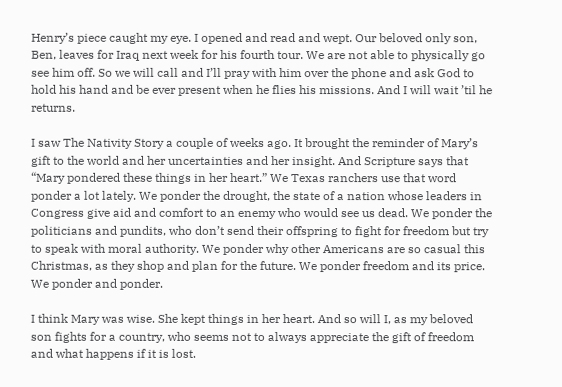Henry’s piece caught my eye. I opened and read and wept. Our beloved only son, Ben, leaves for Iraq next week for his fourth tour. We are not able to physically go see him off. So we will call and I’ll pray with him over the phone and ask God to hold his hand and be ever present when he flies his missions. And I will wait ’til he returns.

I saw The Nativity Story a couple of weeks ago. It brought the reminder of Mary’s gift to the world and her uncertainties and her insight. And Scripture says that “Mary pondered these things in her heart.” We Texas ranchers use that word ponder a lot lately. We ponder the drought, the state of a nation whose leaders in Congress give aid and comfort to an enemy who would see us dead. We ponder the politicians and pundits, who don’t send their offspring to fight for freedom but try to speak with moral authority. We ponder why other Americans are so casual this Christmas, as they shop and plan for the future. We ponder freedom and its price. We ponder and ponder.

I think Mary was wise. She kept things in her heart. And so will I, as my beloved son fights for a country, who seems not to always appreciate the gift of freedom and what happens if it is lost.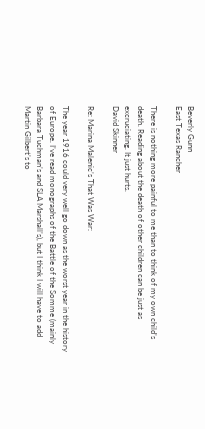Beverly Gunn
East Texas Rancher

There is nothing more painful to me than to think of my own child’s death. Reading about the death of other children can be just as excruciating. It just hurts.
David Skinner

Re: Marina Malenic’s That Was War:

The year 1916 could very well go down as the worst year in the history of Europe. I’ve read monographs of the Battle of the Somme (mainly Barbara Tuchman’s and SLA Marshall’s), but I think I will have to add Martin Gilbert’s to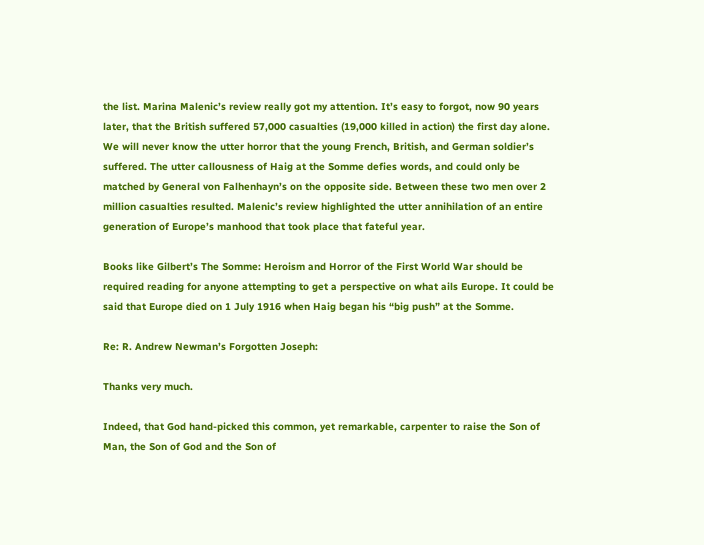the list. Marina Malenic’s review really got my attention. It’s easy to forgot, now 90 years later, that the British suffered 57,000 casualties (19,000 killed in action) the first day alone. We will never know the utter horror that the young French, British, and German soldier’s suffered. The utter callousness of Haig at the Somme defies words, and could only be matched by General von Falhenhayn’s on the opposite side. Between these two men over 2 million casualties resulted. Malenic’s review highlighted the utter annihilation of an entire generation of Europe’s manhood that took place that fateful year.

Books like Gilbert’s The Somme: Heroism and Horror of the First World War should be required reading for anyone attempting to get a perspective on what ails Europe. It could be said that Europe died on 1 July 1916 when Haig began his “big push” at the Somme.

Re: R. Andrew Newman’s Forgotten Joseph:

Thanks very much.

Indeed, that God hand-picked this common, yet remarkable, carpenter to raise the Son of Man, the Son of God and the Son of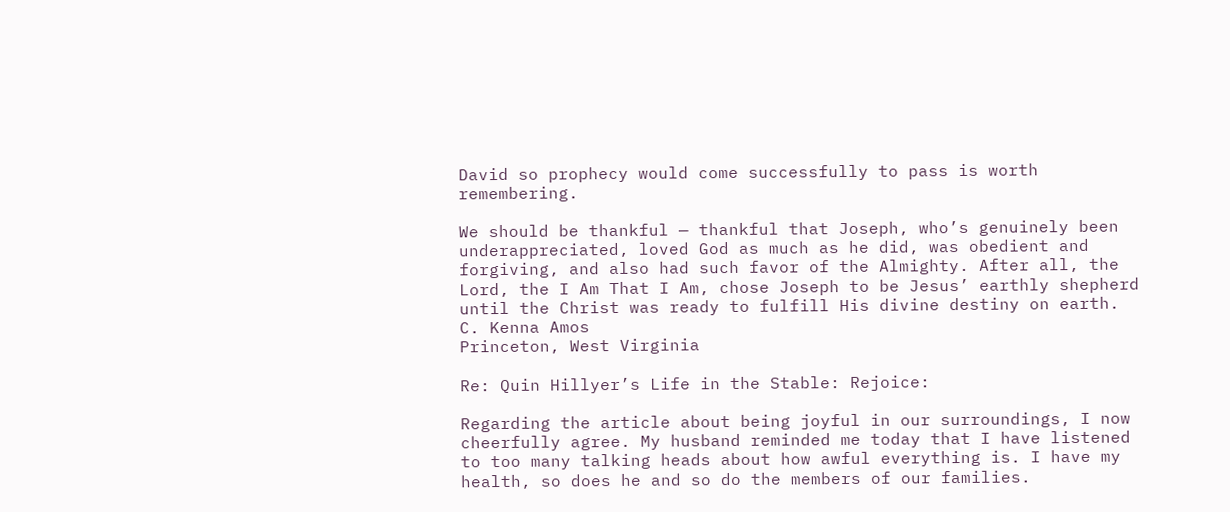David so prophecy would come successfully to pass is worth remembering.

We should be thankful — thankful that Joseph, who’s genuinely been underappreciated, loved God as much as he did, was obedient and forgiving, and also had such favor of the Almighty. After all, the Lord, the I Am That I Am, chose Joseph to be Jesus’ earthly shepherd until the Christ was ready to fulfill His divine destiny on earth.
C. Kenna Amos
Princeton, West Virginia

Re: Quin Hillyer’s Life in the Stable: Rejoice:

Regarding the article about being joyful in our surroundings, I now cheerfully agree. My husband reminded me today that I have listened to too many talking heads about how awful everything is. I have my health, so does he and so do the members of our families.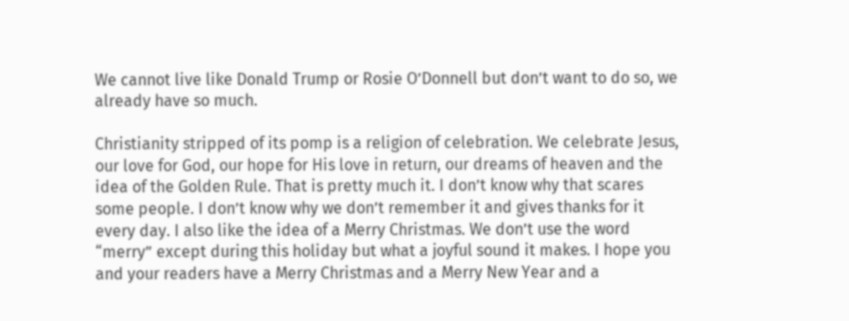We cannot live like Donald Trump or Rosie O’Donnell but don’t want to do so, we already have so much.

Christianity stripped of its pomp is a religion of celebration. We celebrate Jesus, our love for God, our hope for His love in return, our dreams of heaven and the idea of the Golden Rule. That is pretty much it. I don’t know why that scares some people. I don’t know why we don’t remember it and gives thanks for it every day. I also like the idea of a Merry Christmas. We don’t use the word “merry” except during this holiday but what a joyful sound it makes. I hope you and your readers have a Merry Christmas and a Merry New Year and a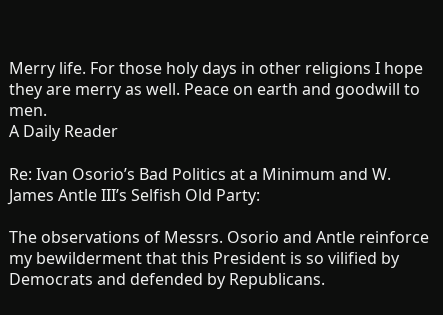Merry life. For those holy days in other religions I hope they are merry as well. Peace on earth and goodwill to men.
A Daily Reader

Re: Ivan Osorio’s Bad Politics at a Minimum and W. James Antle III’s Selfish Old Party:

The observations of Messrs. Osorio and Antle reinforce my bewilderment that this President is so vilified by Democrats and defended by Republicans.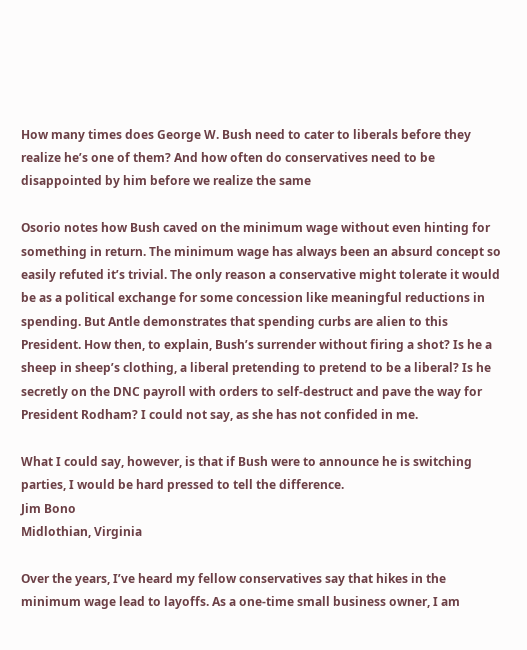How many times does George W. Bush need to cater to liberals before they realize he’s one of them? And how often do conservatives need to be disappointed by him before we realize the same

Osorio notes how Bush caved on the minimum wage without even hinting for something in return. The minimum wage has always been an absurd concept so easily refuted it’s trivial. The only reason a conservative might tolerate it would be as a political exchange for some concession like meaningful reductions in spending. But Antle demonstrates that spending curbs are alien to this President. How then, to explain, Bush’s surrender without firing a shot? Is he a sheep in sheep’s clothing, a liberal pretending to pretend to be a liberal? Is he secretly on the DNC payroll with orders to self-destruct and pave the way for President Rodham? I could not say, as she has not confided in me.

What I could say, however, is that if Bush were to announce he is switching parties, I would be hard pressed to tell the difference.
Jim Bono
Midlothian, Virginia

Over the years, I’ve heard my fellow conservatives say that hikes in the minimum wage lead to layoffs. As a one-time small business owner, I am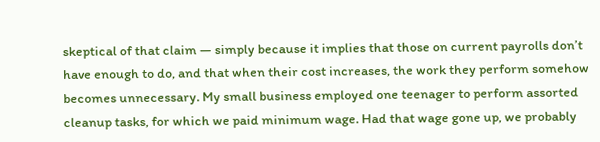skeptical of that claim — simply because it implies that those on current payrolls don’t have enough to do, and that when their cost increases, the work they perform somehow becomes unnecessary. My small business employed one teenager to perform assorted cleanup tasks, for which we paid minimum wage. Had that wage gone up, we probably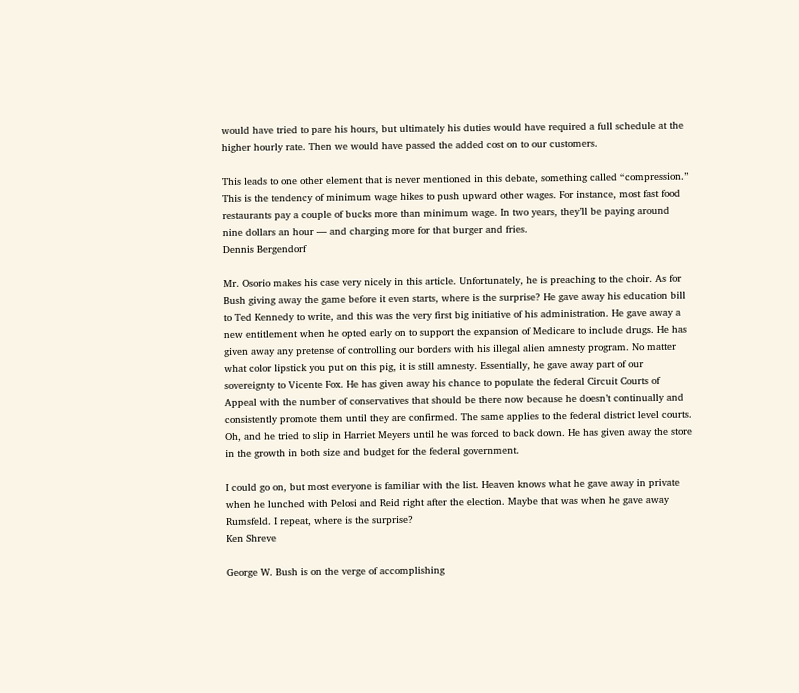would have tried to pare his hours, but ultimately his duties would have required a full schedule at the higher hourly rate. Then we would have passed the added cost on to our customers.

This leads to one other element that is never mentioned in this debate, something called “compression.” This is the tendency of minimum wage hikes to push upward other wages. For instance, most fast food restaurants pay a couple of bucks more than minimum wage. In two years, they’ll be paying around nine dollars an hour — and charging more for that burger and fries.
Dennis Bergendorf

Mr. Osorio makes his case very nicely in this article. Unfortunately, he is preaching to the choir. As for Bush giving away the game before it even starts, where is the surprise? He gave away his education bill to Ted Kennedy to write, and this was the very first big initiative of his administration. He gave away a new entitlement when he opted early on to support the expansion of Medicare to include drugs. He has given away any pretense of controlling our borders with his illegal alien amnesty program. No matter what color lipstick you put on this pig, it is still amnesty. Essentially, he gave away part of our sovereignty to Vicente Fox. He has given away his chance to populate the federal Circuit Courts of Appeal with the number of conservatives that should be there now because he doesn’t continually and consistently promote them until they are confirmed. The same applies to the federal district level courts. Oh, and he tried to slip in Harriet Meyers until he was forced to back down. He has given away the store in the growth in both size and budget for the federal government.

I could go on, but most everyone is familiar with the list. Heaven knows what he gave away in private when he lunched with Pelosi and Reid right after the election. Maybe that was when he gave away Rumsfeld. I repeat, where is the surprise?
Ken Shreve

George W. Bush is on the verge of accomplishing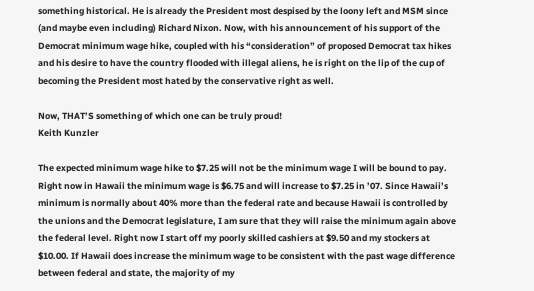something historical. He is already the President most despised by the loony left and MSM since (and maybe even including) Richard Nixon. Now, with his announcement of his support of the Democrat minimum wage hike, coupled with his “consideration” of proposed Democrat tax hikes and his desire to have the country flooded with illegal aliens, he is right on the lip of the cup of becoming the President most hated by the conservative right as well.

Now, THAT’S something of which one can be truly proud!
Keith Kunzler

The expected minimum wage hike to $7.25 will not be the minimum wage I will be bound to pay. Right now in Hawaii the minimum wage is $6.75 and will increase to $7.25 in ’07. Since Hawaii’s minimum is normally about 40% more than the federal rate and because Hawaii is controlled by the unions and the Democrat legislature, I am sure that they will raise the minimum again above the federal level. Right now I start off my poorly skilled cashiers at $9.50 and my stockers at $10.00. If Hawaii does increase the minimum wage to be consistent with the past wage difference between federal and state, the majority of my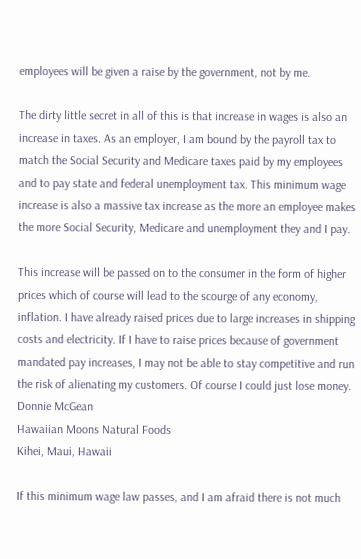employees will be given a raise by the government, not by me.

The dirty little secret in all of this is that increase in wages is also an increase in taxes. As an employer, I am bound by the payroll tax to match the Social Security and Medicare taxes paid by my employees and to pay state and federal unemployment tax. This minimum wage increase is also a massive tax increase as the more an employee makes the more Social Security, Medicare and unemployment they and I pay.

This increase will be passed on to the consumer in the form of higher prices which of course will lead to the scourge of any economy, inflation. I have already raised prices due to large increases in shipping costs and electricity. If I have to raise prices because of government mandated pay increases, I may not be able to stay competitive and run the risk of alienating my customers. Of course I could just lose money.
Donnie McGean
Hawaiian Moons Natural Foods
Kihei, Maui, Hawaii

If this minimum wage law passes, and I am afraid there is not much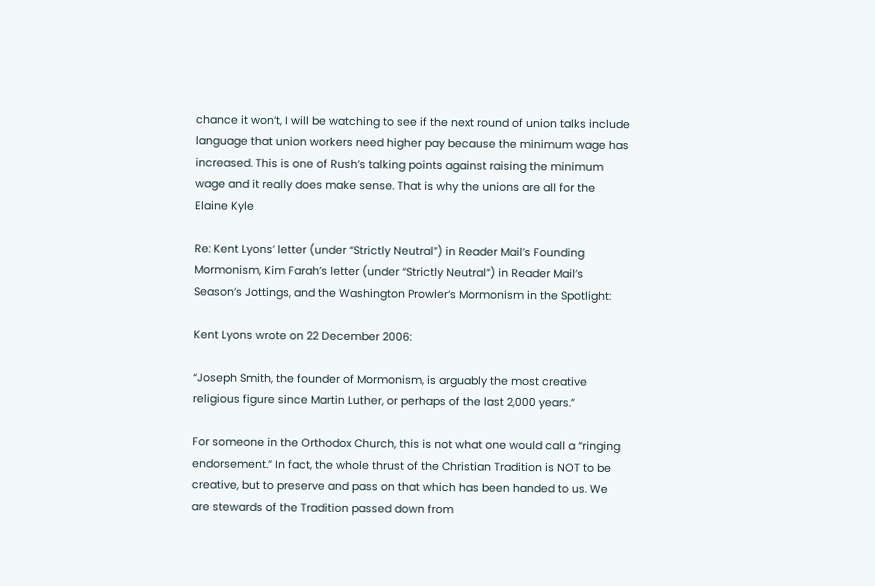chance it won’t, I will be watching to see if the next round of union talks include language that union workers need higher pay because the minimum wage has increased. This is one of Rush’s talking points against raising the minimum wage and it really does make sense. That is why the unions are all for the
Elaine Kyle

Re: Kent Lyons’ letter (under “Strictly Neutral”) in Reader Mail’s Founding Mormonism, Kim Farah’s letter (under “Strictly Neutral”) in Reader Mail’s Season’s Jottings, and the Washington Prowler’s Mormonism in the Spotlight:

Kent Lyons wrote on 22 December 2006:

“Joseph Smith, the founder of Mormonism, is arguably the most creative religious figure since Martin Luther, or perhaps of the last 2,000 years.”

For someone in the Orthodox Church, this is not what one would call a “ringing endorsement.” In fact, the whole thrust of the Christian Tradition is NOT to be creative, but to preserve and pass on that which has been handed to us. We are stewards of the Tradition passed down from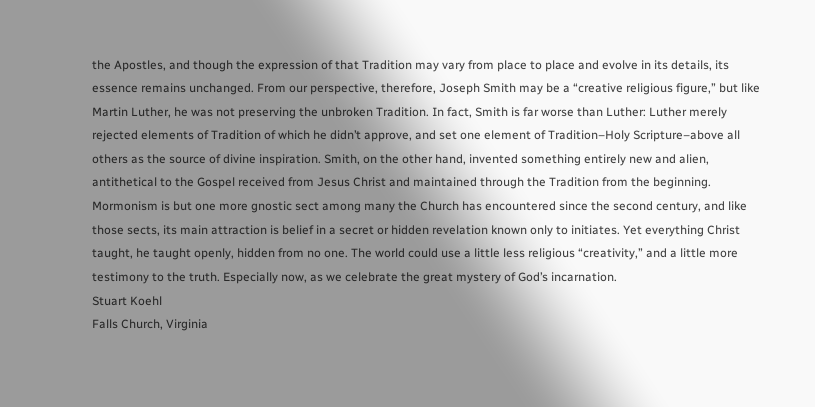the Apostles, and though the expression of that Tradition may vary from place to place and evolve in its details, its essence remains unchanged. From our perspective, therefore, Joseph Smith may be a “creative religious figure,” but like Martin Luther, he was not preserving the unbroken Tradition. In fact, Smith is far worse than Luther: Luther merely rejected elements of Tradition of which he didn’t approve, and set one element of Tradition–Holy Scripture–above all others as the source of divine inspiration. Smith, on the other hand, invented something entirely new and alien, antithetical to the Gospel received from Jesus Christ and maintained through the Tradition from the beginning. Mormonism is but one more gnostic sect among many the Church has encountered since the second century, and like those sects, its main attraction is belief in a secret or hidden revelation known only to initiates. Yet everything Christ taught, he taught openly, hidden from no one. The world could use a little less religious “creativity,” and a little more testimony to the truth. Especially now, as we celebrate the great mystery of God’s incarnation.
Stuart Koehl
Falls Church, Virginia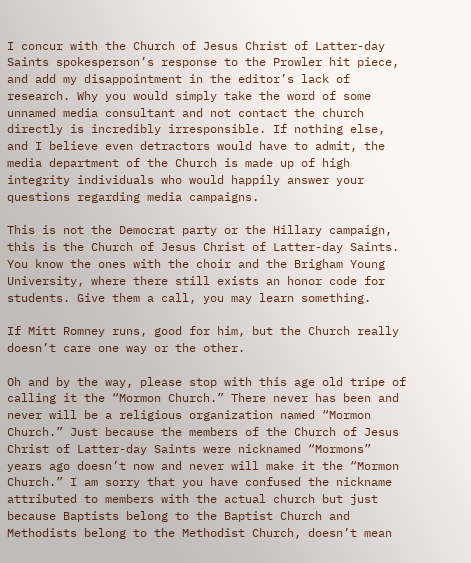I concur with the Church of Jesus Christ of Latter-day Saints spokesperson’s response to the Prowler hit piece, and add my disappointment in the editor’s lack of research. Why you would simply take the word of some unnamed media consultant and not contact the church directly is incredibly irresponsible. If nothing else, and I believe even detractors would have to admit, the media department of the Church is made up of high integrity individuals who would happily answer your questions regarding media campaigns.

This is not the Democrat party or the Hillary campaign, this is the Church of Jesus Christ of Latter-day Saints. You know the ones with the choir and the Brigham Young University, where there still exists an honor code for students. Give them a call, you may learn something.

If Mitt Romney runs, good for him, but the Church really doesn’t care one way or the other.

Oh and by the way, please stop with this age old tripe of calling it the “Mormon Church.” There never has been and never will be a religious organization named “Mormon Church.” Just because the members of the Church of Jesus Christ of Latter-day Saints were nicknamed “Mormons” years ago doesn’t now and never will make it the “Mormon Church.” I am sorry that you have confused the nickname attributed to members with the actual church but just because Baptists belong to the Baptist Church and Methodists belong to the Methodist Church, doesn’t mean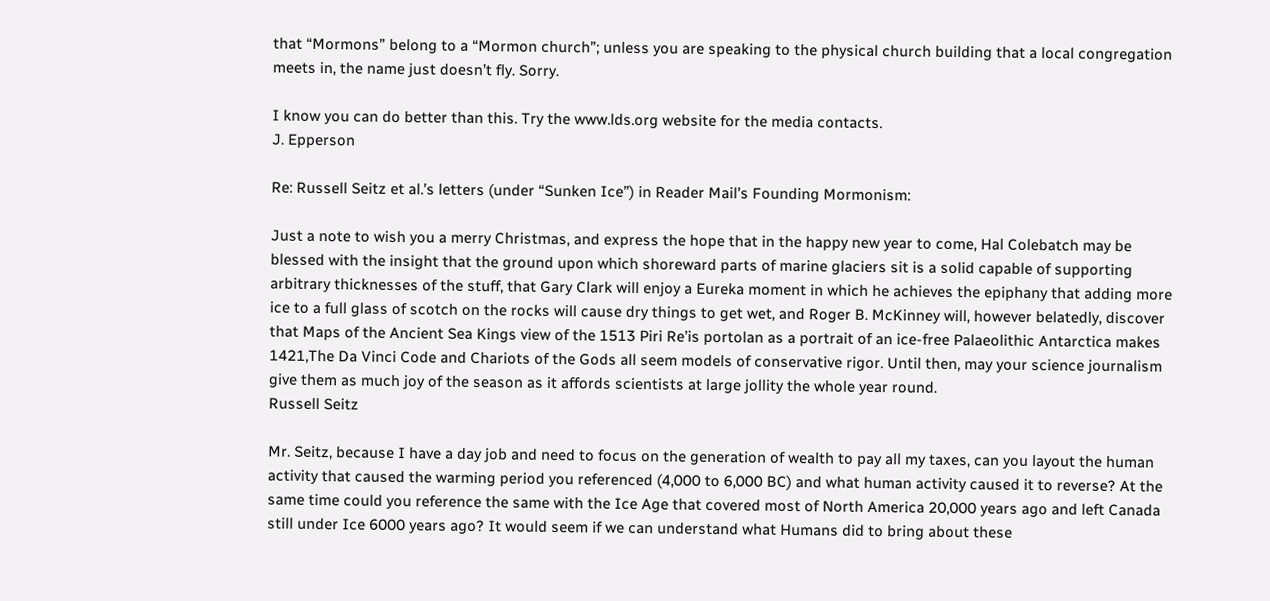that “Mormons” belong to a “Mormon church”; unless you are speaking to the physical church building that a local congregation meets in, the name just doesn’t fly. Sorry.

I know you can do better than this. Try the www.lds.org website for the media contacts.
J. Epperson

Re: Russell Seitz et al.’s letters (under “Sunken Ice”) in Reader Mail’s Founding Mormonism:

Just a note to wish you a merry Christmas, and express the hope that in the happy new year to come, Hal Colebatch may be blessed with the insight that the ground upon which shoreward parts of marine glaciers sit is a solid capable of supporting arbitrary thicknesses of the stuff, that Gary Clark will enjoy a Eureka moment in which he achieves the epiphany that adding more ice to a full glass of scotch on the rocks will cause dry things to get wet, and Roger B. McKinney will, however belatedly, discover that Maps of the Ancient Sea Kings view of the 1513 Piri Re’is portolan as a portrait of an ice-free Palaeolithic Antarctica makes 1421,The Da Vinci Code and Chariots of the Gods all seem models of conservative rigor. Until then, may your science journalism give them as much joy of the season as it affords scientists at large jollity the whole year round.
Russell Seitz

Mr. Seitz, because I have a day job and need to focus on the generation of wealth to pay all my taxes, can you layout the human activity that caused the warming period you referenced (4,000 to 6,000 BC) and what human activity caused it to reverse? At the same time could you reference the same with the Ice Age that covered most of North America 20,000 years ago and left Canada still under Ice 6000 years ago? It would seem if we can understand what Humans did to bring about these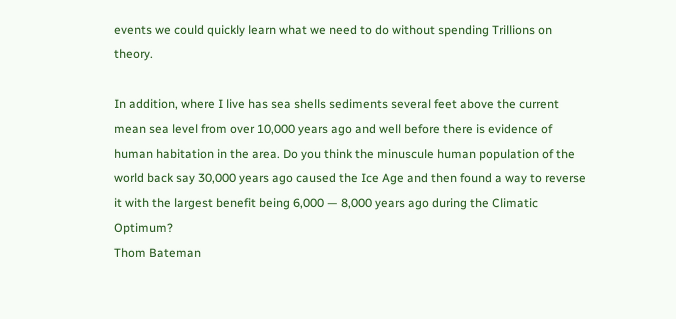events we could quickly learn what we need to do without spending Trillions on theory.

In addition, where I live has sea shells sediments several feet above the current mean sea level from over 10,000 years ago and well before there is evidence of human habitation in the area. Do you think the minuscule human population of the world back say 30,000 years ago caused the Ice Age and then found a way to reverse it with the largest benefit being 6,000 — 8,000 years ago during the Climatic Optimum?
Thom Bateman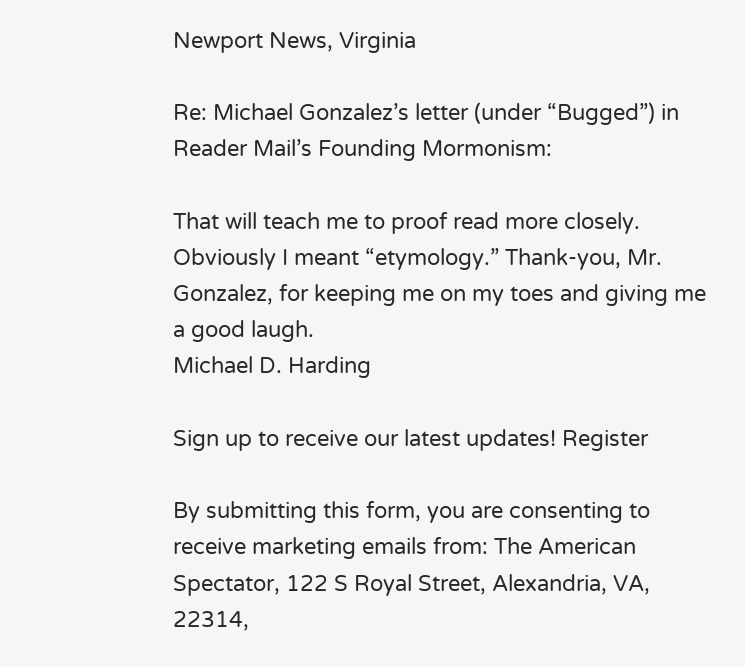Newport News, Virginia

Re: Michael Gonzalez’s letter (under “Bugged”) in Reader Mail’s Founding Mormonism:

That will teach me to proof read more closely. Obviously I meant “etymology.” Thank-you, Mr. Gonzalez, for keeping me on my toes and giving me a good laugh.
Michael D. Harding

Sign up to receive our latest updates! Register

By submitting this form, you are consenting to receive marketing emails from: The American Spectator, 122 S Royal Street, Alexandria, VA, 22314,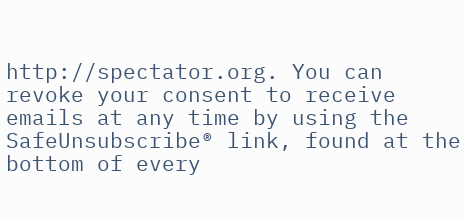http://spectator.org. You can revoke your consent to receive emails at any time by using the SafeUnsubscribe® link, found at the bottom of every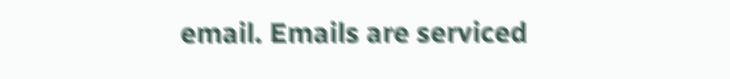email. Emails are serviced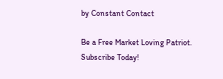by Constant Contact

Be a Free Market Loving Patriot. Subscribe Today!